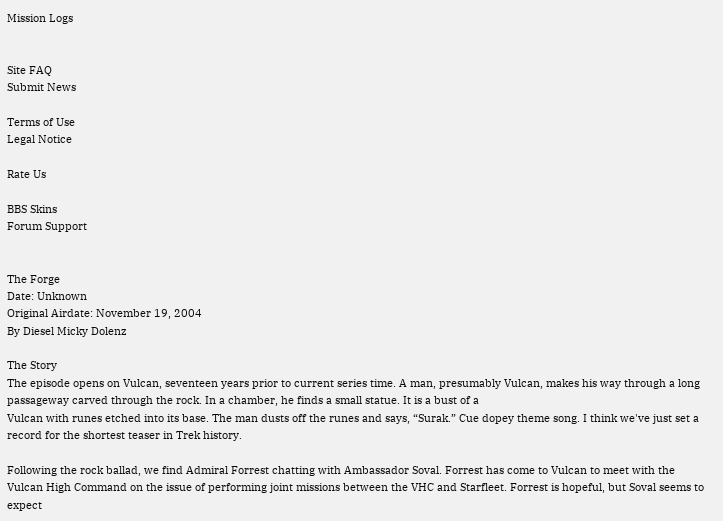Mission Logs


Site FAQ
Submit News

Terms of Use
Legal Notice

Rate Us

BBS Skins
Forum Support


The Forge
Date: Unknown
Original Airdate: November 19, 2004
By Diesel Micky Dolenz

The Story
The episode opens on Vulcan, seventeen years prior to current series time. A man, presumably Vulcan, makes his way through a long passageway carved through the rock. In a chamber, he finds a small statue. It is a bust of a
Vulcan with runes etched into its base. The man dusts off the runes and says, “Surak.” Cue dopey theme song. I think we've just set a record for the shortest teaser in Trek history.

Following the rock ballad, we find Admiral Forrest chatting with Ambassador Soval. Forrest has come to Vulcan to meet with the Vulcan High Command on the issue of performing joint missions between the VHC and Starfleet. Forrest is hopeful, but Soval seems to expect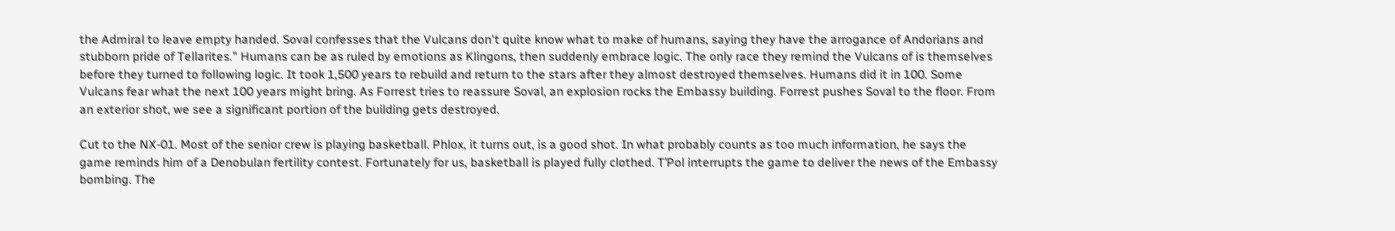the Admiral to leave empty handed. Soval confesses that the Vulcans don't quite know what to make of humans, saying they have the arrogance of Andorians and stubborn pride of Tellarites." Humans can be as ruled by emotions as Klingons, then suddenly embrace logic. The only race they remind the Vulcans of is themselves before they turned to following logic. It took 1,500 years to rebuild and return to the stars after they almost destroyed themselves. Humans did it in 100. Some Vulcans fear what the next 100 years might bring. As Forrest tries to reassure Soval, an explosion rocks the Embassy building. Forrest pushes Soval to the floor. From an exterior shot, we see a significant portion of the building gets destroyed.

Cut to the NX-01. Most of the senior crew is playing basketball. Phlox, it turns out, is a good shot. In what probably counts as too much information, he says the game reminds him of a Denobulan fertility contest. Fortunately for us, basketball is played fully clothed. T’Pol interrupts the game to deliver the news of the Embassy bombing. The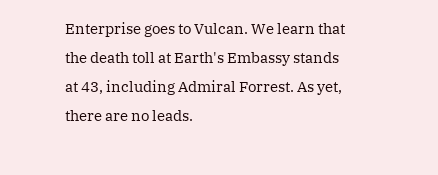Enterprise goes to Vulcan. We learn that the death toll at Earth's Embassy stands at 43, including Admiral Forrest. As yet, there are no leads.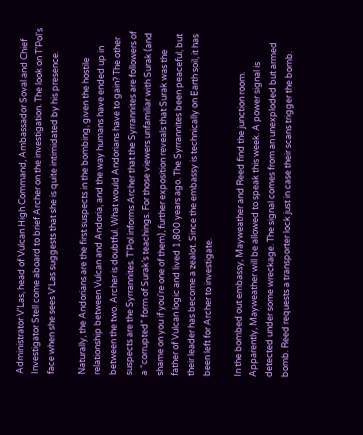Administrator V’Las, head of Vulcan High Command, Ambassador Soval and Chief Investigator Stell come aboard to brief Archer on the investigation. The look on T’Pol's face when she sees V'Las suggests that she is quite intimidated by his presence.

Naturally, the Andorians are the first suspects in the bombing, given the hostile relationship between Vulcan and Andoria, and the way humans have ended up in between the two. Archer is doubtful. What would Andorians have to gain? The other suspects are the Syrrannites. T'Pol informs Archer that the Syrrannites are followers of a “corrupted” form of Surak’s teachings. For those viewers unfamiliar with Surak (and shame on you if you're one of them), further exposition reveals that Surak was the father of Vulcan logic and lived 1,800 years ago. The Syrrannites been peaceful, but their leader has become a zealot. Since the embassy is technically on Earth soil, it has been left for Archer to investigate.

In the bombed out embassy, Mayweather and Reed find the junction room. Apparently, Mayweather will be allowed to speak this week. A power signal is detected under some wreckage. The signal comes from an unexploded but armed bomb. Reed requests a transporter lock just in case their scans trigger the bomb.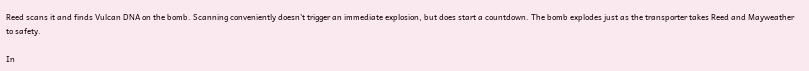Reed scans it and finds Vulcan DNA on the bomb. Scanning conveniently doesn't trigger an immediate explosion, but does start a countdown. The bomb explodes just as the transporter takes Reed and Mayweather to safety.

In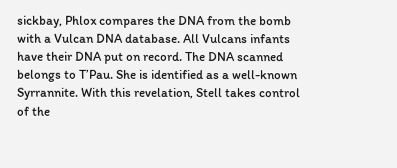sickbay, Phlox compares the DNA from the bomb with a Vulcan DNA database. All Vulcans infants have their DNA put on record. The DNA scanned belongs to T’Pau. She is identified as a well-known Syrrannite. With this revelation, Stell takes control of the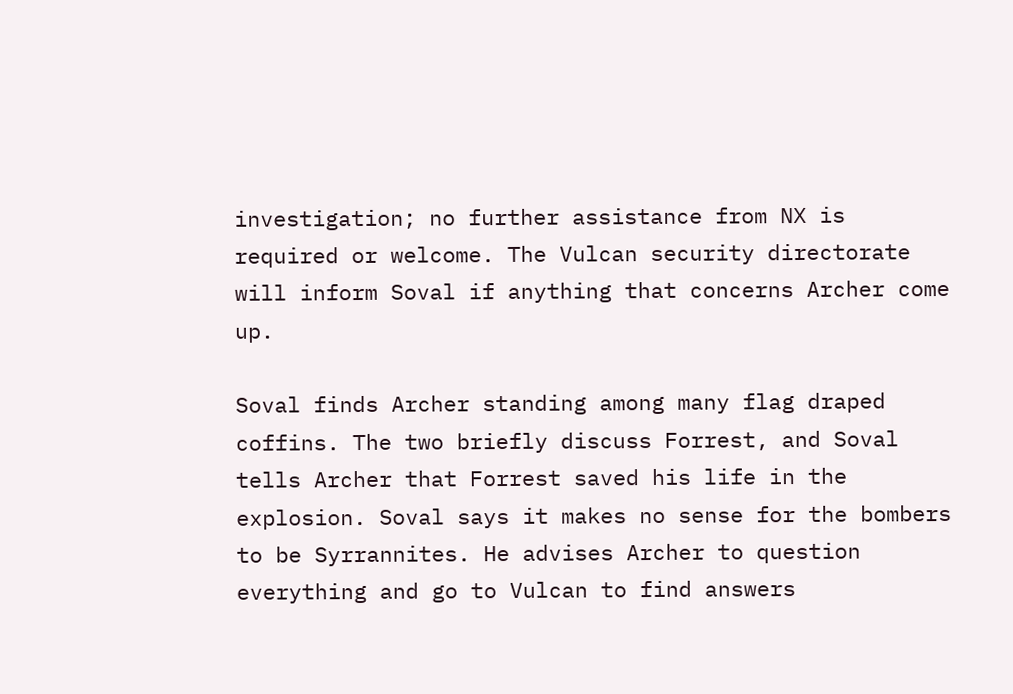investigation; no further assistance from NX is required or welcome. The Vulcan security directorate will inform Soval if anything that concerns Archer come up.

Soval finds Archer standing among many flag draped coffins. The two briefly discuss Forrest, and Soval tells Archer that Forrest saved his life in the explosion. Soval says it makes no sense for the bombers to be Syrrannites. He advises Archer to question everything and go to Vulcan to find answers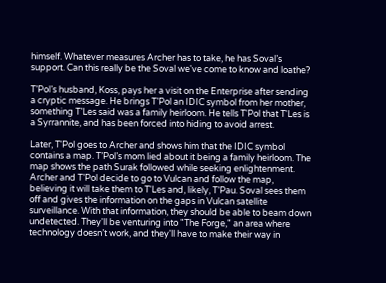himself. Whatever measures Archer has to take, he has Soval’s support. Can this really be the Soval we've come to know and loathe?

T’Pol’s husband, Koss, pays her a visit on the Enterprise after sending a cryptic message. He brings T’Pol an IDIC symbol from her mother, something T’Les said was a family heirloom. He tells T'Pol that T'Les is a Syrrannite, and has been forced into hiding to avoid arrest.

Later, T'Pol goes to Archer and shows him that the IDIC symbol contains a map. T’Pol’s mom lied about it being a family heirloom. The map shows the path Surak followed while seeking enlightenment. Archer and T’Pol decide to go to Vulcan and follow the map, believing it will take them to T'Les and, likely, T’Pau. Soval sees them off and gives the information on the gaps in Vulcan satellite surveillance. With that information, they should be able to beam down undetected. They'll be venturing into "The Forge," an area where technology doesn’t work, and they'll have to make their way in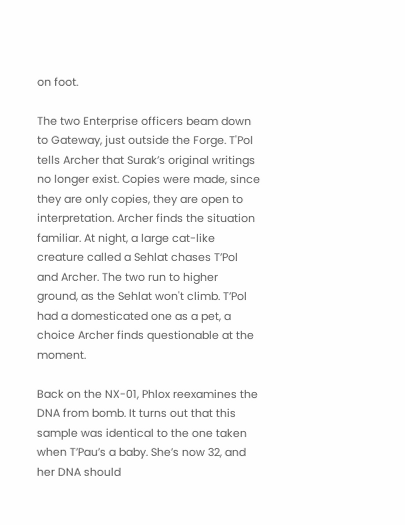on foot.

The two Enterprise officers beam down to Gateway, just outside the Forge. T'Pol tells Archer that Surak’s original writings no longer exist. Copies were made, since they are only copies, they are open to interpretation. Archer finds the situation familiar. At night, a large cat-like creature called a Sehlat chases T’Pol and Archer. The two run to higher ground, as the Sehlat won't climb. T’Pol had a domesticated one as a pet, a choice Archer finds questionable at the moment.

Back on the NX-01, Phlox reexamines the DNA from bomb. It turns out that this sample was identical to the one taken when T’Pau’s a baby. She’s now 32, and her DNA should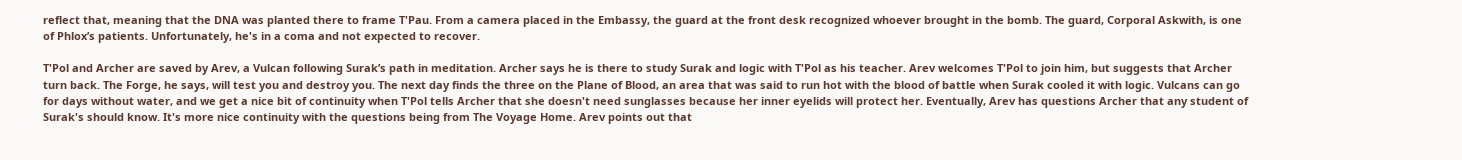reflect that, meaning that the DNA was planted there to frame T'Pau. From a camera placed in the Embassy, the guard at the front desk recognized whoever brought in the bomb. The guard, Corporal Askwith, is one of Phlox’s patients. Unfortunately, he's in a coma and not expected to recover.

T'Pol and Archer are saved by Arev, a Vulcan following Surak’s path in meditation. Archer says he is there to study Surak and logic with T'Pol as his teacher. Arev welcomes T'Pol to join him, but suggests that Archer turn back. The Forge, he says, will test you and destroy you. The next day finds the three on the Plane of Blood, an area that was said to run hot with the blood of battle when Surak cooled it with logic. Vulcans can go for days without water, and we get a nice bit of continuity when T'Pol tells Archer that she doesn't need sunglasses because her inner eyelids will protect her. Eventually, Arev has questions Archer that any student of Surak's should know. It's more nice continuity with the questions being from The Voyage Home. Arev points out that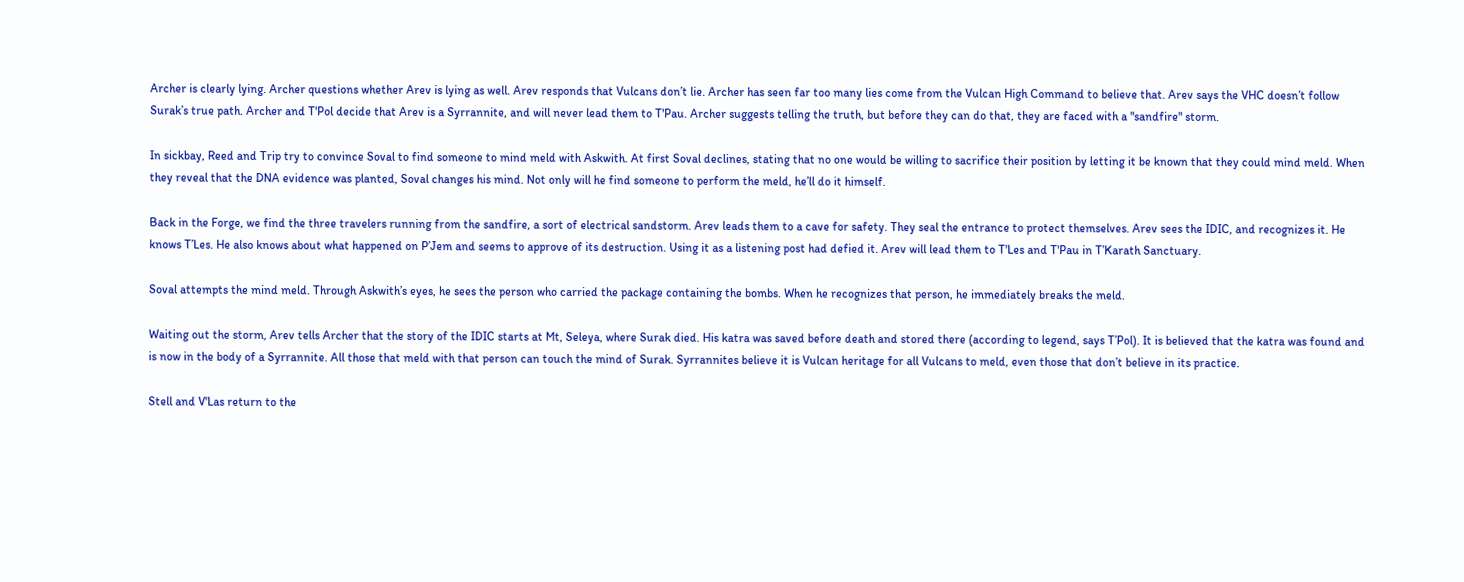Archer is clearly lying. Archer questions whether Arev is lying as well. Arev responds that Vulcans don’t lie. Archer has seen far too many lies come from the Vulcan High Command to believe that. Arev says the VHC doesn’t follow Surak’s true path. Archer and T'Pol decide that Arev is a Syrrannite, and will never lead them to T'Pau. Archer suggests telling the truth, but before they can do that, they are faced with a "sandfire" storm.

In sickbay, Reed and Trip try to convince Soval to find someone to mind meld with Askwith. At first Soval declines, stating that no one would be willing to sacrifice their position by letting it be known that they could mind meld. When they reveal that the DNA evidence was planted, Soval changes his mind. Not only will he find someone to perform the meld, he’ll do it himself.

Back in the Forge, we find the three travelers running from the sandfire, a sort of electrical sandstorm. Arev leads them to a cave for safety. They seal the entrance to protect themselves. Arev sees the IDIC, and recognizes it. He knows T’Les. He also knows about what happened on P’Jem and seems to approve of its destruction. Using it as a listening post had defied it. Arev will lead them to T'Les and T'Pau in T’Karath Sanctuary.

Soval attempts the mind meld. Through Askwith’s eyes, he sees the person who carried the package containing the bombs. When he recognizes that person, he immediately breaks the meld.

Waiting out the storm, Arev tells Archer that the story of the IDIC starts at Mt, Seleya, where Surak died. His katra was saved before death and stored there (according to legend, says T’Pol). It is believed that the katra was found and is now in the body of a Syrrannite. All those that meld with that person can touch the mind of Surak. Syrrannites believe it is Vulcan heritage for all Vulcans to meld, even those that don’t believe in its practice.

Stell and V'Las return to the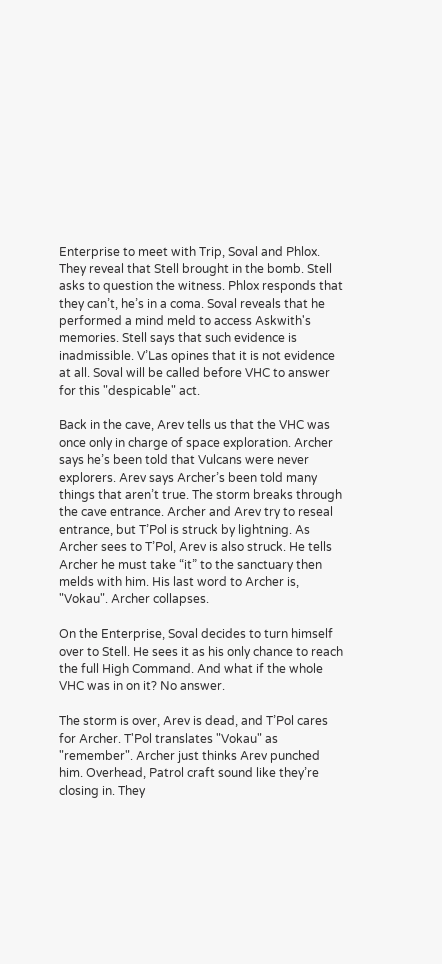Enterprise to meet with Trip, Soval and Phlox. They reveal that Stell brought in the bomb. Stell asks to question the witness. Phlox responds that they can’t, he’s in a coma. Soval reveals that he performed a mind meld to access Askwith's memories. Stell says that such evidence is inadmissible. V’Las opines that it is not evidence at all. Soval will be called before VHC to answer for this "despicable" act.

Back in the cave, Arev tells us that the VHC was once only in charge of space exploration. Archer says he’s been told that Vulcans were never explorers. Arev says Archer’s been told many things that aren’t true. The storm breaks through the cave entrance. Archer and Arev try to reseal entrance, but T’Pol is struck by lightning. As Archer sees to T’Pol, Arev is also struck. He tells Archer he must take “it” to the sanctuary then melds with him. His last word to Archer is, "Vokau". Archer collapses.

On the Enterprise, Soval decides to turn himself over to Stell. He sees it as his only chance to reach the full High Command. And what if the whole VHC was in on it? No answer.

The storm is over, Arev is dead, and T’Pol cares for Archer. T'Pol translates "Vokau" as "remember". Archer just thinks Arev punched him. Overhead, Patrol craft sound like they’re closing in. They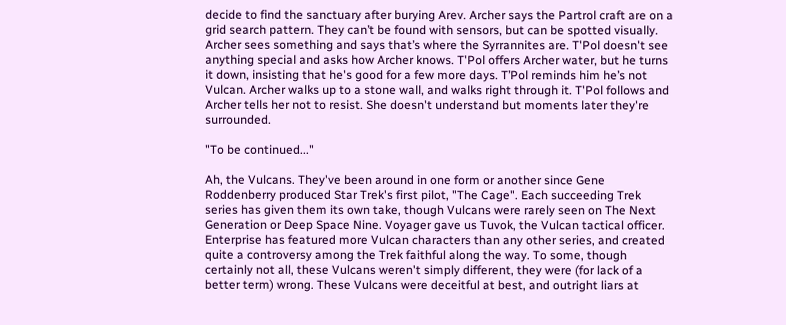decide to find the sanctuary after burying Arev. Archer says the Partrol craft are on a grid search pattern. They can’t be found with sensors, but can be spotted visually. Archer sees something and says that’s where the Syrrannites are. T'Pol doesn't see anything special and asks how Archer knows. T'Pol offers Archer water, but he turns it down, insisting that he's good for a few more days. T’Pol reminds him he’s not Vulcan. Archer walks up to a stone wall, and walks right through it. T'Pol follows and Archer tells her not to resist. She doesn't understand but moments later they're surrounded.

"To be continued..."

Ah, the Vulcans. They've been around in one form or another since Gene Roddenberry produced Star Trek's first pilot, "The Cage". Each succeeding Trek series has given them its own take, though Vulcans were rarely seen on The Next Generation or Deep Space Nine. Voyager gave us Tuvok, the Vulcan tactical officer. Enterprise has featured more Vulcan characters than any other series, and created quite a controversy among the Trek faithful along the way. To some, though certainly not all, these Vulcans weren't simply different, they were (for lack of a better term) wrong. These Vulcans were deceitful at best, and outright liars at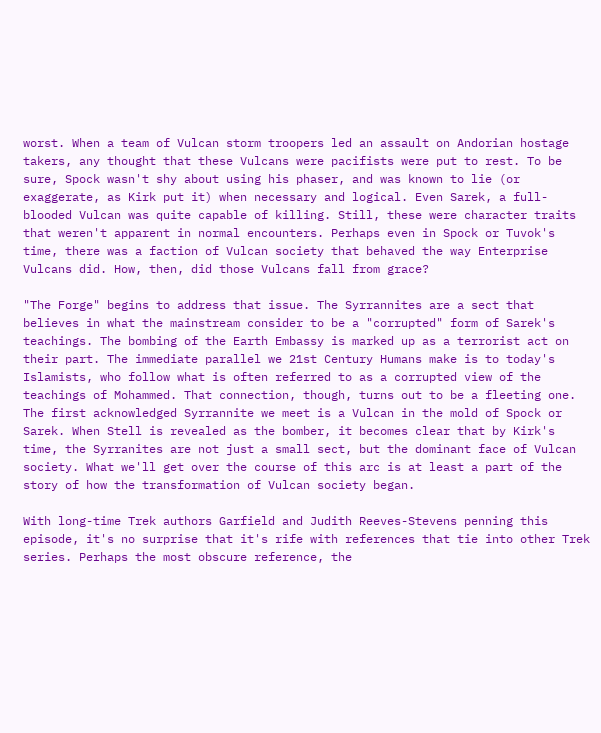worst. When a team of Vulcan storm troopers led an assault on Andorian hostage takers, any thought that these Vulcans were pacifists were put to rest. To be sure, Spock wasn't shy about using his phaser, and was known to lie (or exaggerate, as Kirk put it) when necessary and logical. Even Sarek, a full-blooded Vulcan was quite capable of killing. Still, these were character traits that weren't apparent in normal encounters. Perhaps even in Spock or Tuvok's time, there was a faction of Vulcan society that behaved the way Enterprise Vulcans did. How, then, did those Vulcans fall from grace?

"The Forge" begins to address that issue. The Syrrannites are a sect that believes in what the mainstream consider to be a "corrupted" form of Sarek's teachings. The bombing of the Earth Embassy is marked up as a terrorist act on their part. The immediate parallel we 21st Century Humans make is to today's Islamists, who follow what is often referred to as a corrupted view of the teachings of Mohammed. That connection, though, turns out to be a fleeting one. The first acknowledged Syrrannite we meet is a Vulcan in the mold of Spock or Sarek. When Stell is revealed as the bomber, it becomes clear that by Kirk's time, the Syrranites are not just a small sect, but the dominant face of Vulcan society. What we'll get over the course of this arc is at least a part of the story of how the transformation of Vulcan society began.

With long-time Trek authors Garfield and Judith Reeves-Stevens penning this episode, it's no surprise that it's rife with references that tie into other Trek series. Perhaps the most obscure reference, the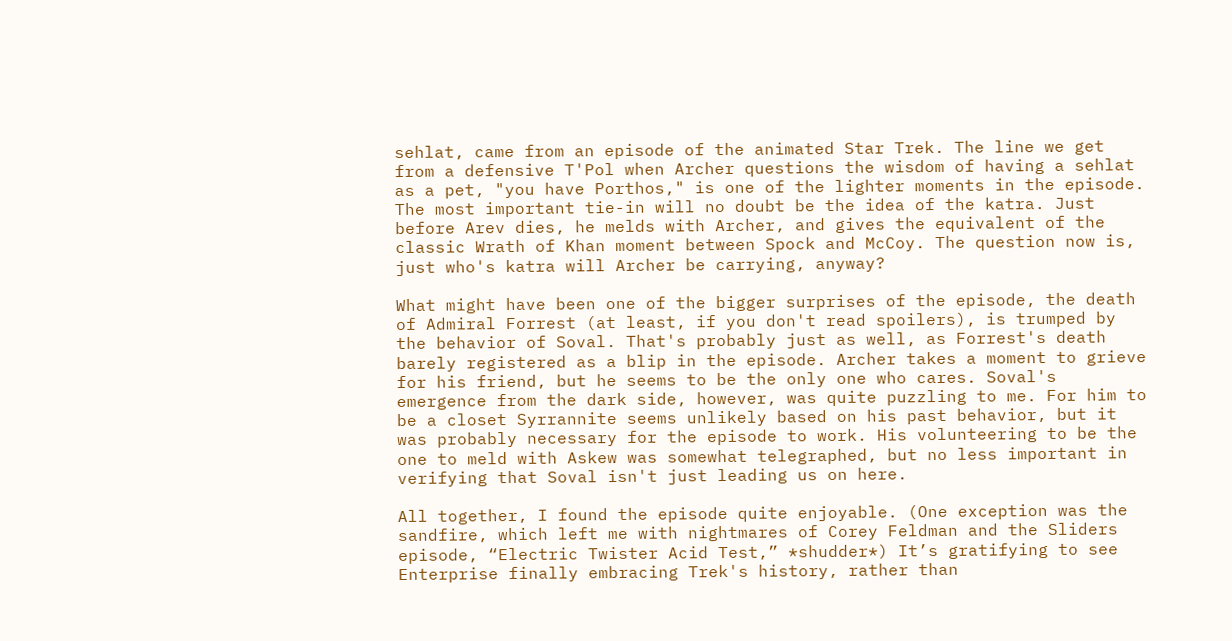sehlat, came from an episode of the animated Star Trek. The line we get from a defensive T'Pol when Archer questions the wisdom of having a sehlat as a pet, "you have Porthos," is one of the lighter moments in the episode. The most important tie-in will no doubt be the idea of the katra. Just before Arev dies, he melds with Archer, and gives the equivalent of the classic Wrath of Khan moment between Spock and McCoy. The question now is, just who's katra will Archer be carrying, anyway?

What might have been one of the bigger surprises of the episode, the death of Admiral Forrest (at least, if you don't read spoilers), is trumped by the behavior of Soval. That's probably just as well, as Forrest's death barely registered as a blip in the episode. Archer takes a moment to grieve for his friend, but he seems to be the only one who cares. Soval's emergence from the dark side, however, was quite puzzling to me. For him to be a closet Syrrannite seems unlikely based on his past behavior, but it was probably necessary for the episode to work. His volunteering to be the one to meld with Askew was somewhat telegraphed, but no less important in verifying that Soval isn't just leading us on here.

All together, I found the episode quite enjoyable. (One exception was the sandfire, which left me with nightmares of Corey Feldman and the Sliders episode, “Electric Twister Acid Test,” *shudder*) It’s gratifying to see Enterprise finally embracing Trek's history, rather than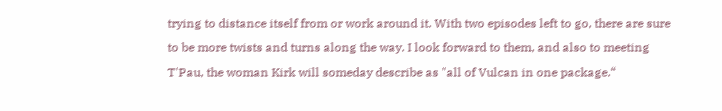trying to distance itself from or work around it. With two episodes left to go, there are sure to be more twists and turns along the way. I look forward to them, and also to meeting T'Pau, the woman Kirk will someday describe as "all of Vulcan in one package.“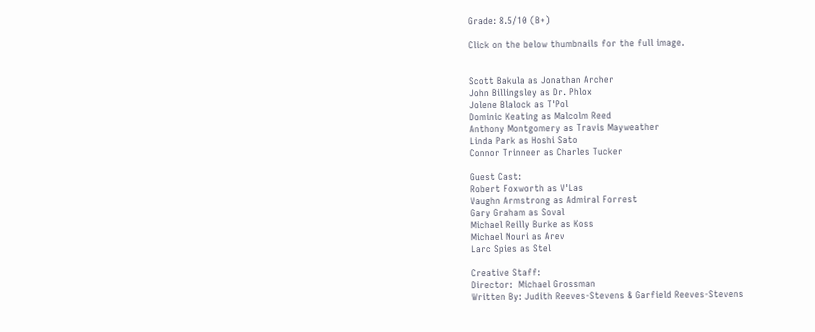Grade: 8.5/10 (B+)

Click on the below thumbnails for the full image.


Scott Bakula as Jonathan Archer
John Billingsley as Dr. Phlox
Jolene Blalock as T'Pol
Dominic Keating as Malcolm Reed
Anthony Montgomery as Travis Mayweather
Linda Park as Hoshi Sato
Connor Trinneer as Charles Tucker

Guest Cast:
Robert Foxworth as V'Las
Vaughn Armstrong as Admiral Forrest
Gary Graham as Soval
Michael Reilly Burke as Koss
Michael Nouri as Arev
Larc Spies as Stel

Creative Staff:
Director:  Michael Grossman
Written By: Judith Reeves-Stevens & Garfield Reeves-Stevens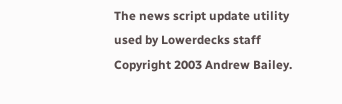The news script update utility used by Lowerdecks staff Copyright 2003 Andrew Bailey.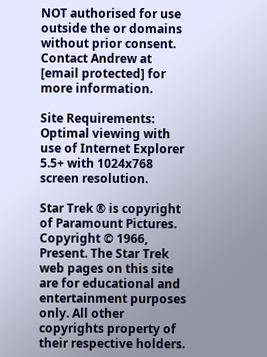NOT authorised for use outside the or domains without prior consent. Contact Andrew at [email protected] for more information.

Site Requirements: Optimal viewing with use of Internet Explorer 5.5+ with 1024x768 screen resolution.

Star Trek ® is copyright of Paramount Pictures. Copyright © 1966, Present. The Star Trek web pages on this site are for educational and entertainment purposes only. All other copyrights property of their respective holders.